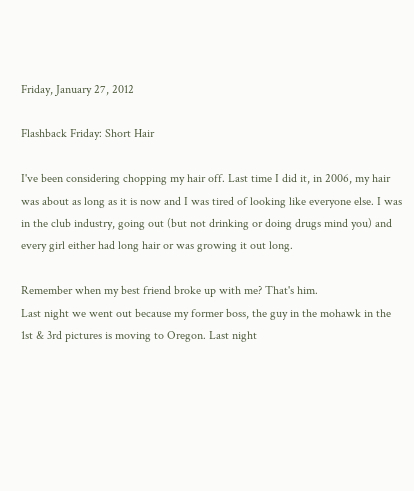Friday, January 27, 2012

Flashback Friday: Short Hair

I've been considering chopping my hair off. Last time I did it, in 2006, my hair was about as long as it is now and I was tired of looking like everyone else. I was in the club industry, going out (but not drinking or doing drugs mind you) and every girl either had long hair or was growing it out long.

Remember when my best friend broke up with me? That's him.
Last night we went out because my former boss, the guy in the mohawk in the 1st & 3rd pictures is moving to Oregon. Last night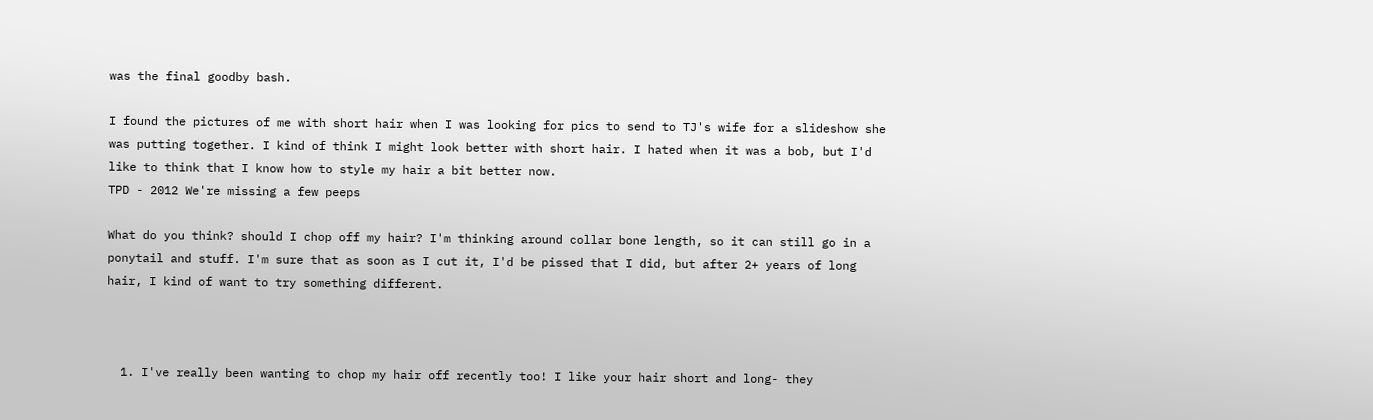was the final goodby bash.

I found the pictures of me with short hair when I was looking for pics to send to TJ's wife for a slideshow she was putting together. I kind of think I might look better with short hair. I hated when it was a bob, but I'd like to think that I know how to style my hair a bit better now.
TPD - 2012 We're missing a few peeps

What do you think? should I chop off my hair? I'm thinking around collar bone length, so it can still go in a ponytail and stuff. I'm sure that as soon as I cut it, I'd be pissed that I did, but after 2+ years of long hair, I kind of want to try something different.



  1. I've really been wanting to chop my hair off recently too! I like your hair short and long- they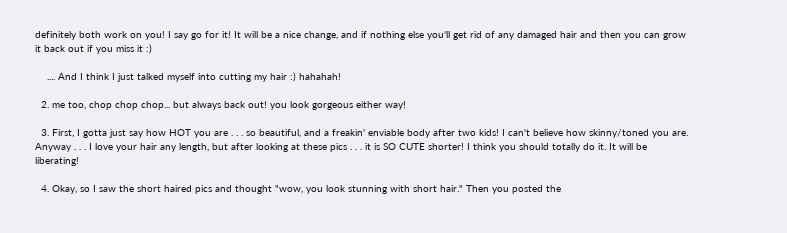definitely both work on you! I say go for it! It will be a nice change, and if nothing else you'll get rid of any damaged hair and then you can grow it back out if you miss it :)

    .... And I think I just talked myself into cutting my hair :) hahahah!

  2. me too, chop chop chop... but always back out! you look gorgeous either way!

  3. First, I gotta just say how HOT you are . . . so beautiful, and a freakin' enviable body after two kids! I can't believe how skinny/toned you are. Anyway . . . I love your hair any length, but after looking at these pics . . . it is SO CUTE shorter! I think you should totally do it. It will be liberating!

  4. Okay, so I saw the short haired pics and thought "wow, you look stunning with short hair." Then you posted the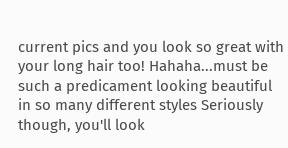current pics and you look so great with your long hair too! Hahaha...must be such a predicament looking beautiful in so many different styles Seriously though, you'll look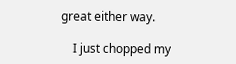great either way.

    I just chopped my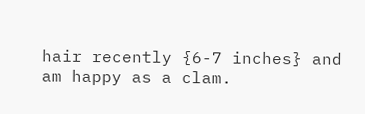hair recently {6-7 inches} and am happy as a clam.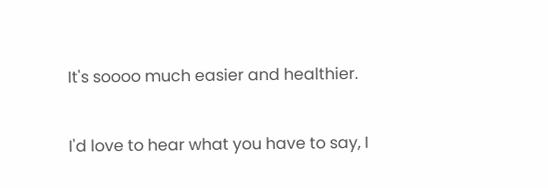It's soooo much easier and healthier.


I'd love to hear what you have to say, I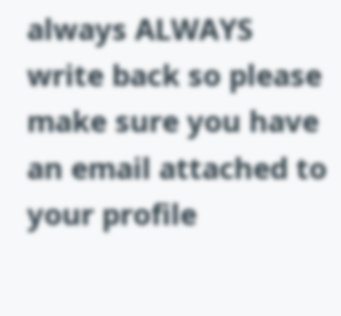always ALWAYS write back so please make sure you have an email attached to your profile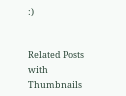:)


Related Posts with Thumbnails